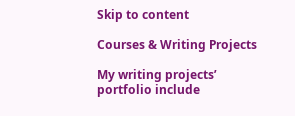Skip to content

Courses & Writing Projects

My writing projects’ portfolio include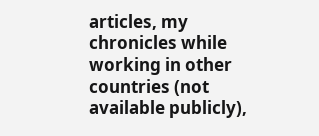articles, my chronicles while working in other countries (not available publicly),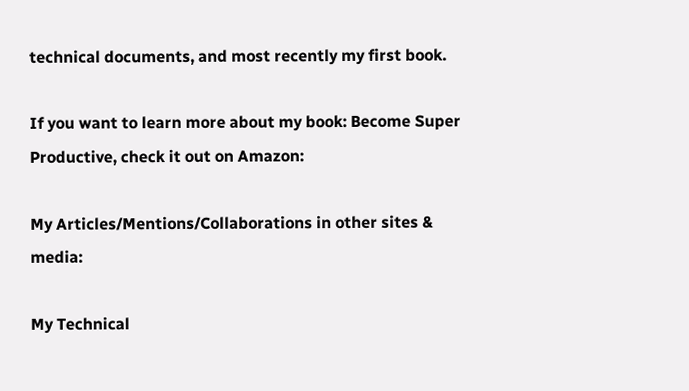technical documents, and most recently my first book.

If you want to learn more about my book: Become Super Productive, check it out on Amazon:

My Articles/Mentions/Collaborations in other sites & media:

My Technical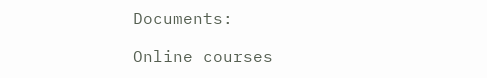Documents:

Online courses